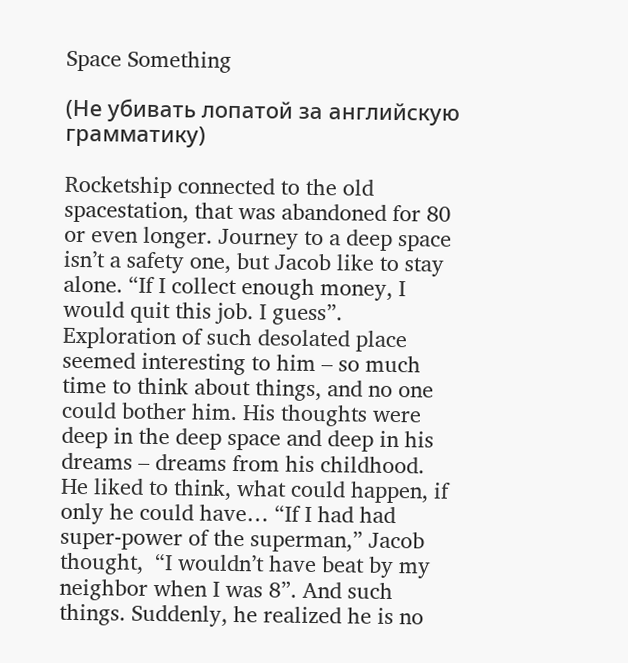Space Something

(Не убивать лопатой за английскую грамматику)

Rocketship connected to the old spacestation, that was abandoned for 80 or even longer. Journey to a deep space isn’t a safety one, but Jacob like to stay alone. “If I collect enough money, I would quit this job. I guess”. Exploration of such desolated place seemed interesting to him – so much time to think about things, and no one could bother him. His thoughts were deep in the deep space and deep in his dreams – dreams from his childhood. He liked to think, what could happen, if only he could have… “If I had had super-power of the superman,” Jacob thought,  “I wouldn’t have beat by my neighbor when I was 8”. And such things. Suddenly, he realized he is no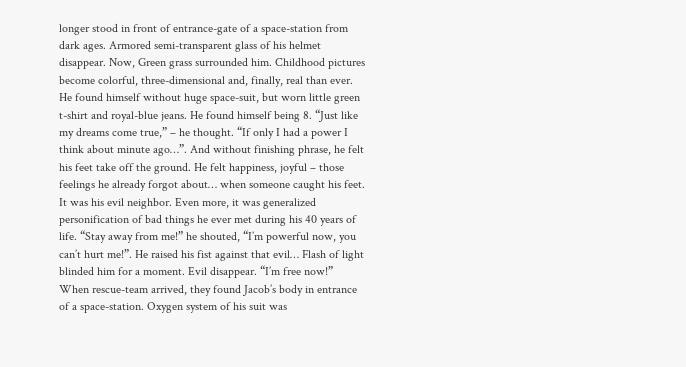longer stood in front of entrance-gate of a space-station from dark ages. Armored semi-transparent glass of his helmet disappear. Now, Green grass surrounded him. Childhood pictures become colorful, three-dimensional and, finally, real than ever. He found himself without huge space-suit, but worn little green t-shirt and royal-blue jeans. He found himself being 8. “Just like my dreams come true,” – he thought. “If only I had a power I think about minute ago…”. And without finishing phrase, he felt his feet take off the ground. He felt happiness, joyful – those feelings he already forgot about… when someone caught his feet. It was his evil neighbor. Even more, it was generalized personification of bad things he ever met during his 40 years of life. “Stay away from me!” he shouted, “I’m powerful now, you can’t hurt me!”. He raised his fist against that evil… Flash of light blinded him for a moment. Evil disappear. “I’m free now!”
When rescue-team arrived, they found Jacob’s body in entrance of a space-station. Oxygen system of his suit was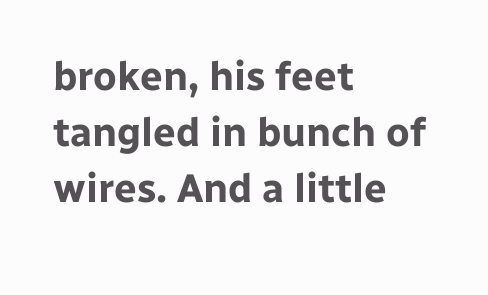broken, his feet tangled in bunch of wires. And a little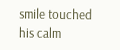smile touched his calm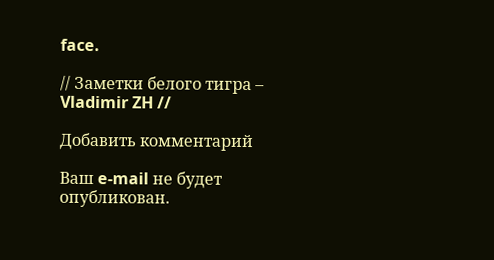face.

// Заметки белого тигра – Vladimir ZH //

Добавить комментарий

Ваш e-mail не будет опубликован.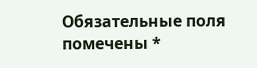Обязательные поля помечены *